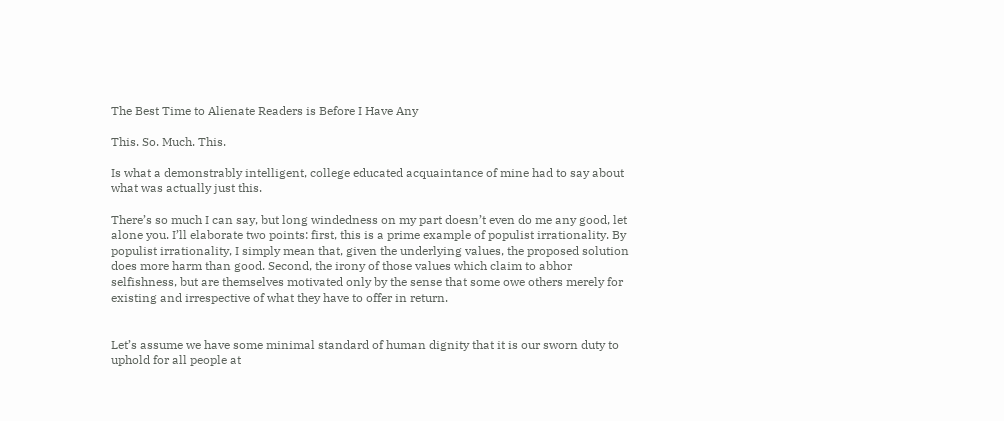The Best Time to Alienate Readers is Before I Have Any

This. So. Much. This.

Is what a demonstrably intelligent, college educated acquaintance of mine had to say about what was actually just this.

There’s so much I can say, but long windedness on my part doesn’t even do me any good, let alone you. I’ll elaborate two points: first, this is a prime example of populist irrationality. By populist irrationality, I simply mean that, given the underlying values, the proposed solution does more harm than good. Second, the irony of those values which claim to abhor selfishness, but are themselves motivated only by the sense that some owe others merely for existing and irrespective of what they have to offer in return.


Let’s assume we have some minimal standard of human dignity that it is our sworn duty to uphold for all people at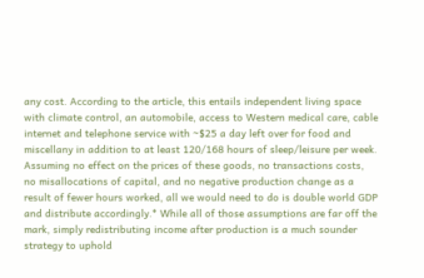any cost. According to the article, this entails independent living space with climate control, an automobile, access to Western medical care, cable internet and telephone service with ~$25 a day left over for food and miscellany in addition to at least 120/168 hours of sleep/leisure per week. Assuming no effect on the prices of these goods, no transactions costs, no misallocations of capital, and no negative production change as a result of fewer hours worked, all we would need to do is double world GDP and distribute accordingly.* While all of those assumptions are far off the mark, simply redistributing income after production is a much sounder strategy to uphold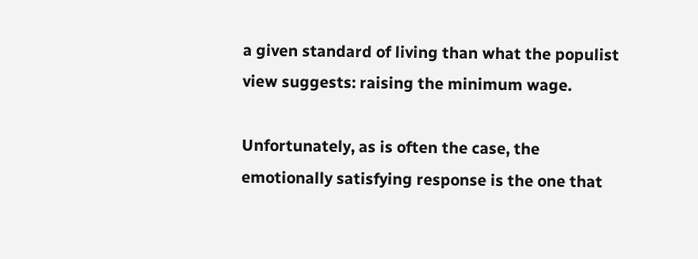a given standard of living than what the populist view suggests: raising the minimum wage.

Unfortunately, as is often the case, the emotionally satisfying response is the one that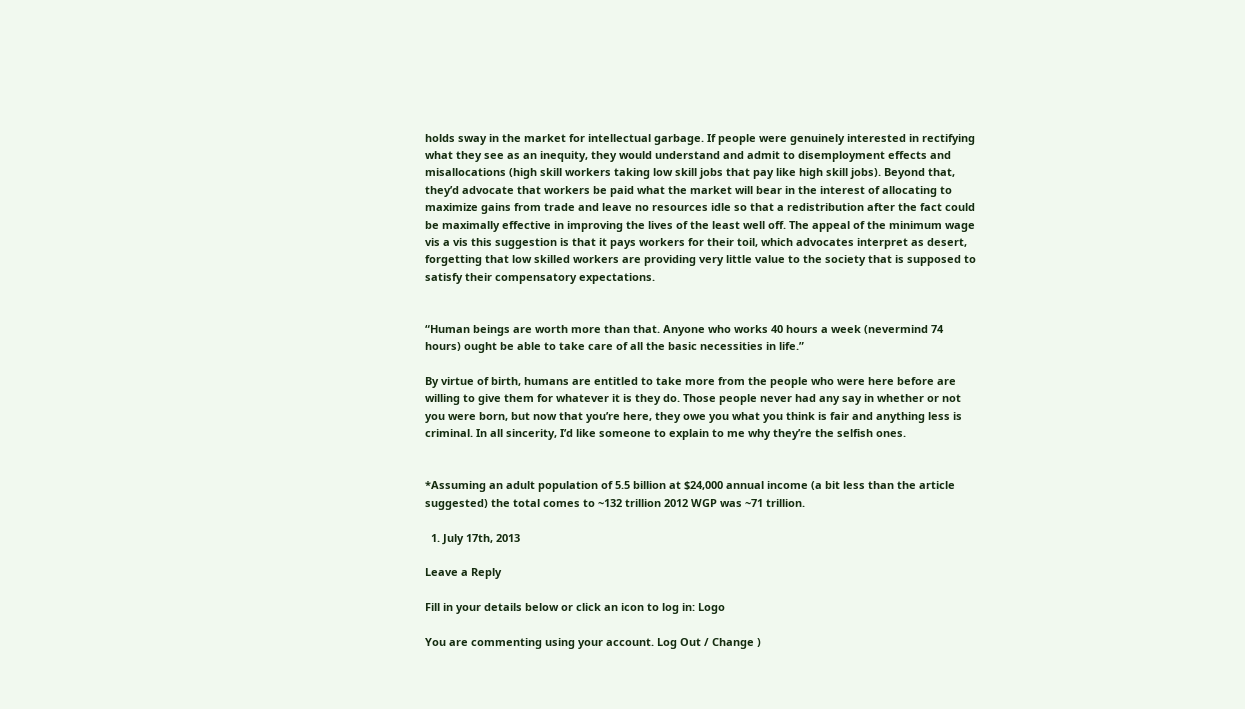holds sway in the market for intellectual garbage. If people were genuinely interested in rectifying what they see as an inequity, they would understand and admit to disemployment effects and misallocations (high skill workers taking low skill jobs that pay like high skill jobs). Beyond that, they’d advocate that workers be paid what the market will bear in the interest of allocating to maximize gains from trade and leave no resources idle so that a redistribution after the fact could be maximally effective in improving the lives of the least well off. The appeal of the minimum wage vis a vis this suggestion is that it pays workers for their toil, which advocates interpret as desert, forgetting that low skilled workers are providing very little value to the society that is supposed to satisfy their compensatory expectations.


“Human beings are worth more than that. Anyone who works 40 hours a week (nevermind 74 hours) ought be able to take care of all the basic necessities in life.”

By virtue of birth, humans are entitled to take more from the people who were here before are willing to give them for whatever it is they do. Those people never had any say in whether or not you were born, but now that you’re here, they owe you what you think is fair and anything less is criminal. In all sincerity, I’d like someone to explain to me why they’re the selfish ones.


*Assuming an adult population of 5.5 billion at $24,000 annual income (a bit less than the article suggested) the total comes to ~132 trillion 2012 WGP was ~71 trillion.

  1. July 17th, 2013

Leave a Reply

Fill in your details below or click an icon to log in: Logo

You are commenting using your account. Log Out / Change )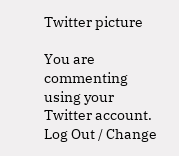Twitter picture

You are commenting using your Twitter account. Log Out / Change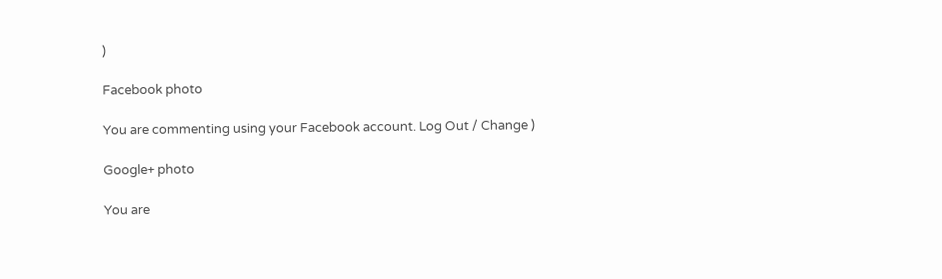)

Facebook photo

You are commenting using your Facebook account. Log Out / Change )

Google+ photo

You are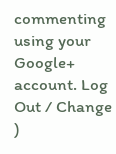commenting using your Google+ account. Log Out / Change )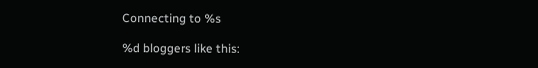Connecting to %s

%d bloggers like this: